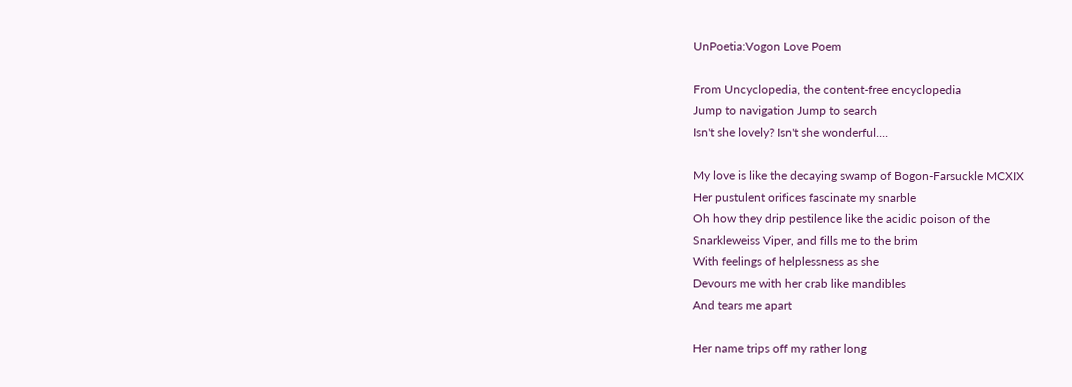UnPoetia:Vogon Love Poem

From Uncyclopedia, the content-free encyclopedia
Jump to navigation Jump to search
Isn't she lovely? Isn't she wonderful....

My love is like the decaying swamp of Bogon-Farsuckle MCXIX
Her pustulent orifices fascinate my snarble
Oh how they drip pestilence like the acidic poison of the
Snarkleweiss Viper, and fills me to the brim
With feelings of helplessness as she
Devours me with her crab like mandibles
And tears me apart

Her name trips off my rather long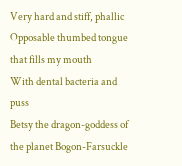Very hard and stiff, phallic
Opposable thumbed tongue that fills my mouth
With dental bacteria and puss
Betsy the dragon-goddess of the planet Bogon-Farsuckle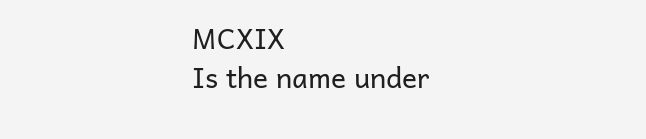MCXIX
Is the name under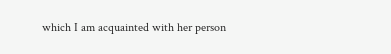which I am acquainted with her person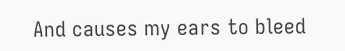And causes my ears to bleed